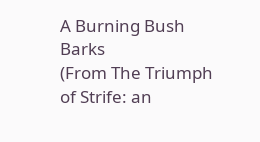A Burning Bush Barks
(From The Triumph of Strife: an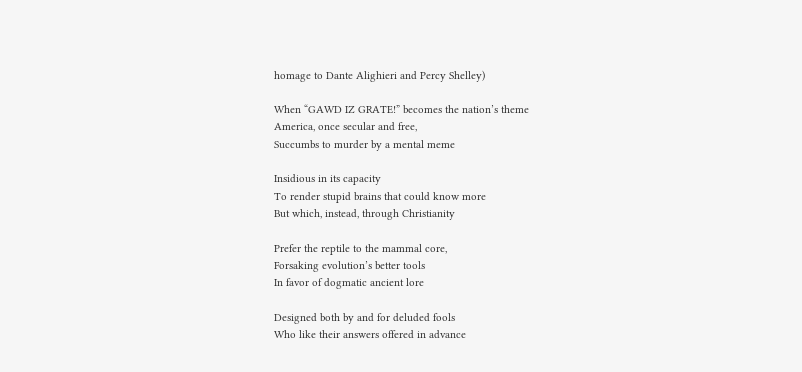homage to Dante Alighieri and Percy Shelley)

When “GAWD IZ GRATE!” becomes the nation’s theme
America, once secular and free,
Succumbs to murder by a mental meme

Insidious in its capacity
To render stupid brains that could know more
But which, instead, through Christianity

Prefer the reptile to the mammal core,
Forsaking evolution’s better tools
In favor of dogmatic ancient lore

Designed both by and for deluded fools
Who like their answers offered in advance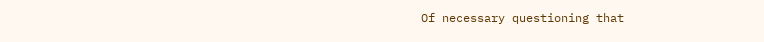Of necessary questioning that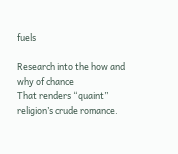fuels

Research into the how and why of chance
That renders “quaint” religion’s crude romance.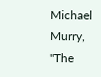Michael Murry, "The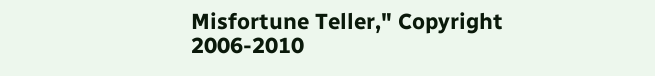Misfortune Teller," Copyright 2006-2010